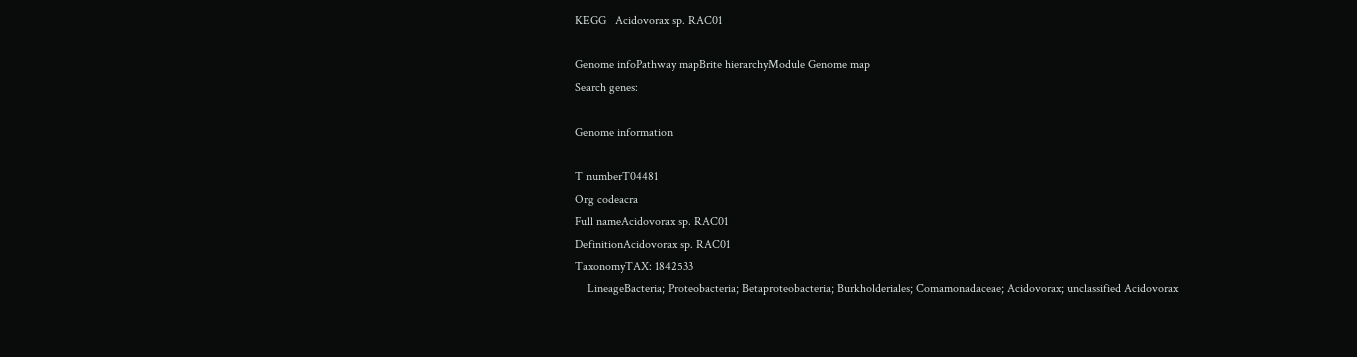KEGG   Acidovorax sp. RAC01

Genome infoPathway mapBrite hierarchyModule Genome map
Search genes:

Genome information

T numberT04481
Org codeacra
Full nameAcidovorax sp. RAC01
DefinitionAcidovorax sp. RAC01
TaxonomyTAX: 1842533
    LineageBacteria; Proteobacteria; Betaproteobacteria; Burkholderiales; Comamonadaceae; Acidovorax; unclassified Acidovorax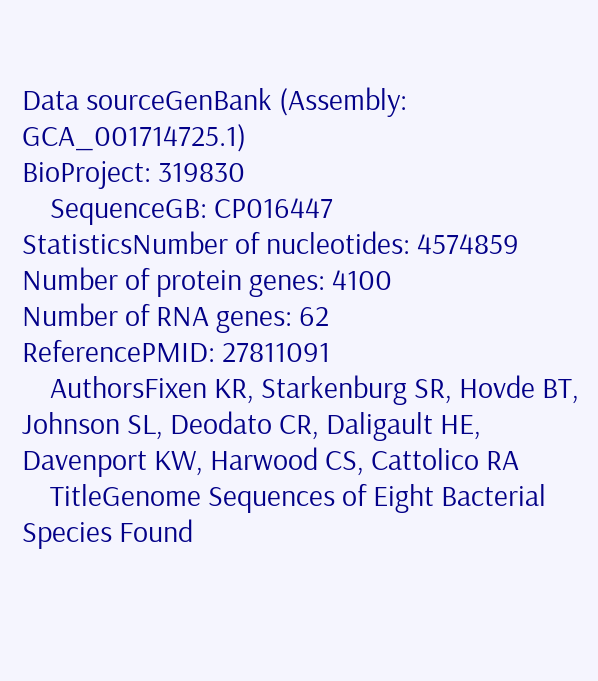Data sourceGenBank (Assembly: GCA_001714725.1)
BioProject: 319830
    SequenceGB: CP016447
StatisticsNumber of nucleotides: 4574859
Number of protein genes: 4100
Number of RNA genes: 62
ReferencePMID: 27811091
    AuthorsFixen KR, Starkenburg SR, Hovde BT, Johnson SL, Deodato CR, Daligault HE, Davenport KW, Harwood CS, Cattolico RA
    TitleGenome Sequences of Eight Bacterial Species Found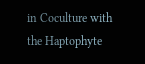in Coculture with the Haptophyte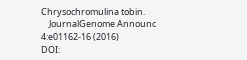Chrysochromulina tobin.
    JournalGenome Announc 4:e01162-16 (2016)
DOI: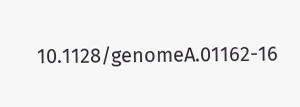10.1128/genomeA.01162-16